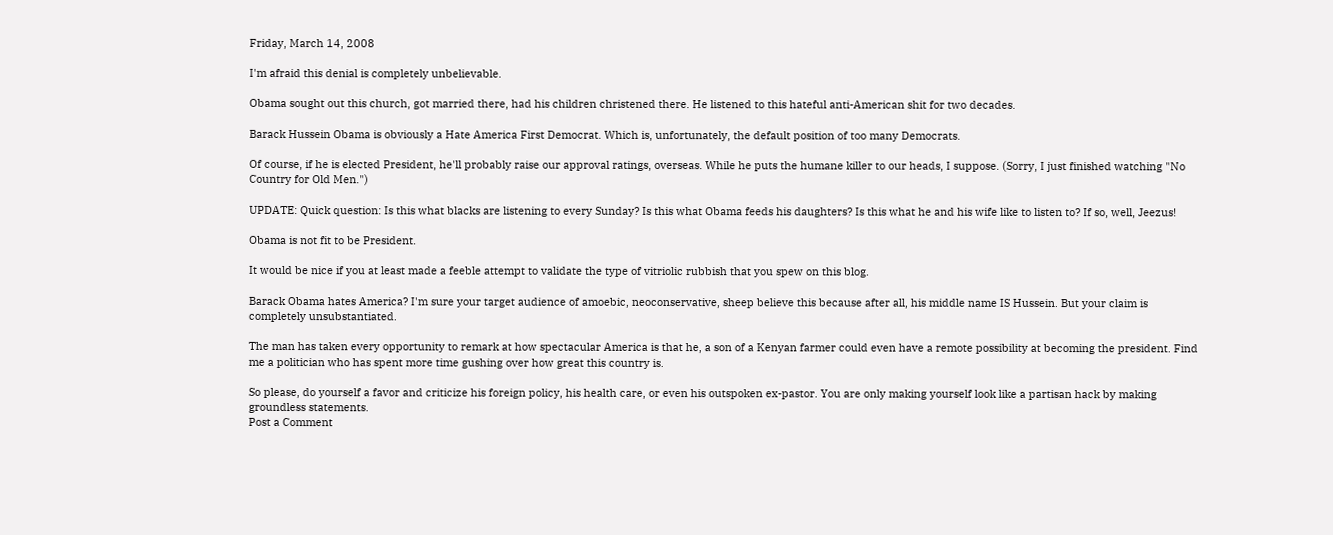Friday, March 14, 2008

I'm afraid this denial is completely unbelievable.

Obama sought out this church, got married there, had his children christened there. He listened to this hateful anti-American shit for two decades.

Barack Hussein Obama is obviously a Hate America First Democrat. Which is, unfortunately, the default position of too many Democrats.

Of course, if he is elected President, he'll probably raise our approval ratings, overseas. While he puts the humane killer to our heads, I suppose. (Sorry, I just finished watching "No Country for Old Men.")

UPDATE: Quick question: Is this what blacks are listening to every Sunday? Is this what Obama feeds his daughters? Is this what he and his wife like to listen to? If so, well, Jeezus!

Obama is not fit to be President.

It would be nice if you at least made a feeble attempt to validate the type of vitriolic rubbish that you spew on this blog.

Barack Obama hates America? I'm sure your target audience of amoebic, neoconservative, sheep believe this because after all, his middle name IS Hussein. But your claim is completely unsubstantiated.

The man has taken every opportunity to remark at how spectacular America is that he, a son of a Kenyan farmer could even have a remote possibility at becoming the president. Find me a politician who has spent more time gushing over how great this country is.

So please, do yourself a favor and criticize his foreign policy, his health care, or even his outspoken ex-pastor. You are only making yourself look like a partisan hack by making groundless statements.
Post a Comment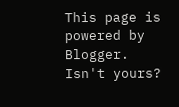This page is powered by Blogger. Isn't yours?